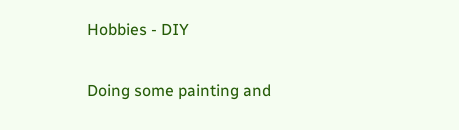Hobbies - DIY

Doing some painting and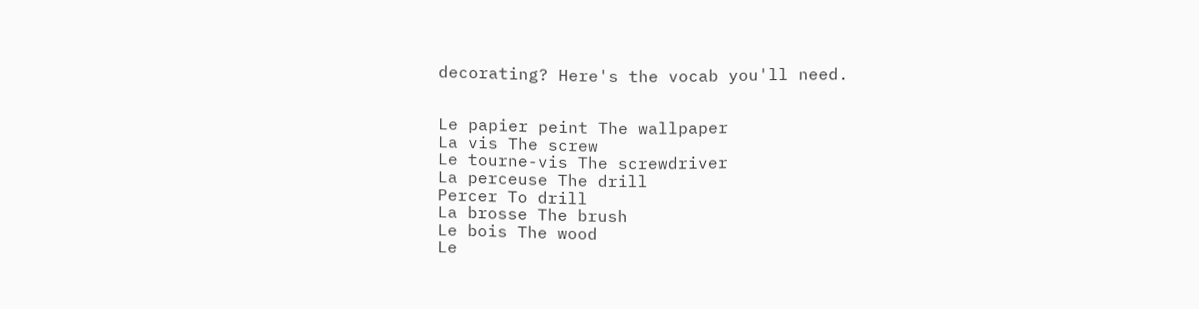decorating? Here's the vocab you'll need.


Le papier peint The wallpaper
La vis The screw
Le tourne-vis The screwdriver
La perceuse The drill
Percer To drill
La brosse The brush
Le bois The wood
Le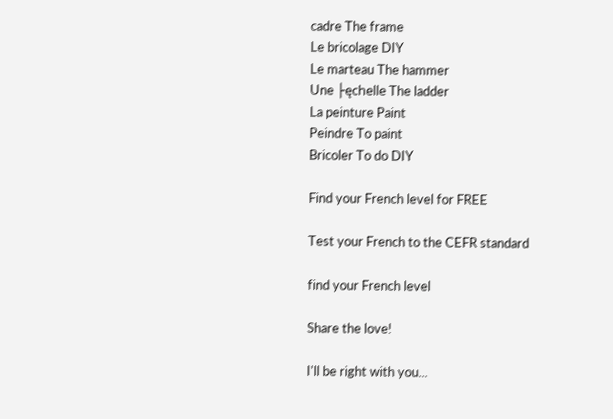cadre The frame
Le bricolage DIY
Le marteau The hammer
Une ├ęchelle The ladder
La peinture Paint
Peindre To paint
Bricoler To do DIY

Find your French level for FREE

Test your French to the CEFR standard

find your French level

Share the love!

I'll be right with you...